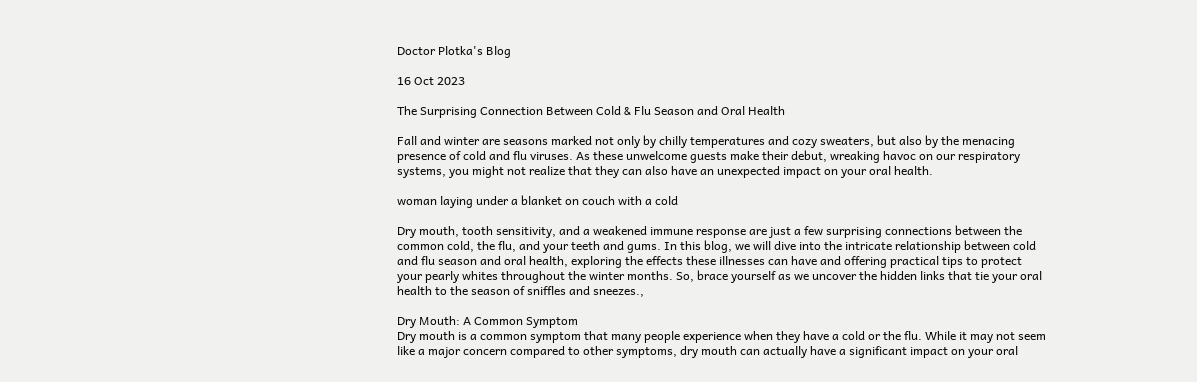Doctor Plotka's Blog

16 Oct 2023

The Surprising Connection Between Cold & Flu Season and Oral Health

Fall and winter are seasons marked not only by chilly temperatures and cozy sweaters, but also by the menacing presence of cold and flu viruses. As these unwelcome guests make their debut, wreaking havoc on our respiratory systems, you might not realize that they can also have an unexpected impact on your oral health.

woman laying under a blanket on couch with a cold

Dry mouth, tooth sensitivity, and a weakened immune response are just a few surprising connections between the common cold, the flu, and your teeth and gums. In this blog, we will dive into the intricate relationship between cold and flu season and oral health, exploring the effects these illnesses can have and offering practical tips to protect your pearly whites throughout the winter months. So, brace yourself as we uncover the hidden links that tie your oral health to the season of sniffles and sneezes.,

Dry Mouth: A Common Symptom
Dry mouth is a common symptom that many people experience when they have a cold or the flu. While it may not seem like a major concern compared to other symptoms, dry mouth can actually have a significant impact on your oral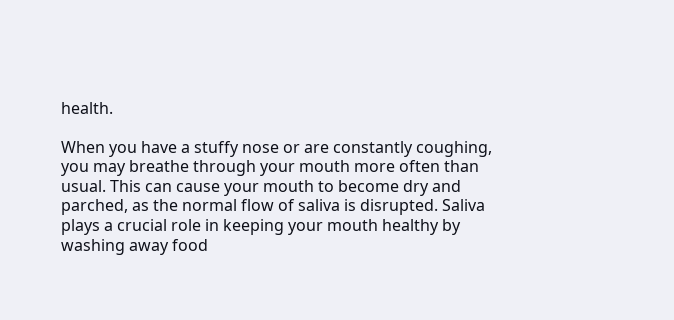health.

When you have a stuffy nose or are constantly coughing, you may breathe through your mouth more often than usual. This can cause your mouth to become dry and parched, as the normal flow of saliva is disrupted. Saliva plays a crucial role in keeping your mouth healthy by washing away food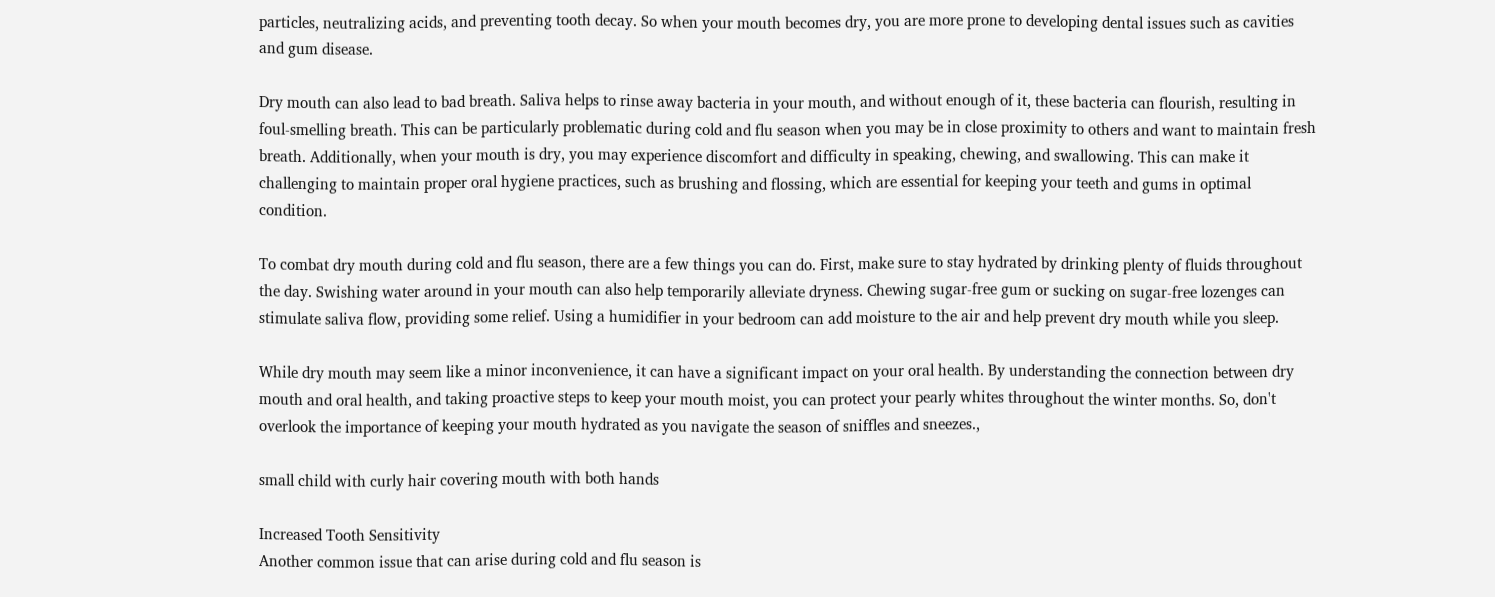particles, neutralizing acids, and preventing tooth decay. So when your mouth becomes dry, you are more prone to developing dental issues such as cavities and gum disease.

Dry mouth can also lead to bad breath. Saliva helps to rinse away bacteria in your mouth, and without enough of it, these bacteria can flourish, resulting in foul-smelling breath. This can be particularly problematic during cold and flu season when you may be in close proximity to others and want to maintain fresh breath. Additionally, when your mouth is dry, you may experience discomfort and difficulty in speaking, chewing, and swallowing. This can make it challenging to maintain proper oral hygiene practices, such as brushing and flossing, which are essential for keeping your teeth and gums in optimal condition.

To combat dry mouth during cold and flu season, there are a few things you can do. First, make sure to stay hydrated by drinking plenty of fluids throughout the day. Swishing water around in your mouth can also help temporarily alleviate dryness. Chewing sugar-free gum or sucking on sugar-free lozenges can stimulate saliva flow, providing some relief. Using a humidifier in your bedroom can add moisture to the air and help prevent dry mouth while you sleep.

While dry mouth may seem like a minor inconvenience, it can have a significant impact on your oral health. By understanding the connection between dry mouth and oral health, and taking proactive steps to keep your mouth moist, you can protect your pearly whites throughout the winter months. So, don't overlook the importance of keeping your mouth hydrated as you navigate the season of sniffles and sneezes.,

small child with curly hair covering mouth with both hands

Increased Tooth Sensitivity
Another common issue that can arise during cold and flu season is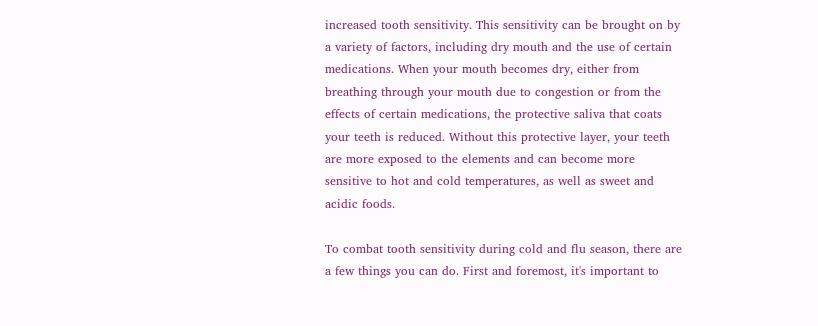increased tooth sensitivity. This sensitivity can be brought on by a variety of factors, including dry mouth and the use of certain medications. When your mouth becomes dry, either from breathing through your mouth due to congestion or from the effects of certain medications, the protective saliva that coats your teeth is reduced. Without this protective layer, your teeth are more exposed to the elements and can become more sensitive to hot and cold temperatures, as well as sweet and acidic foods.

To combat tooth sensitivity during cold and flu season, there are a few things you can do. First and foremost, it's important to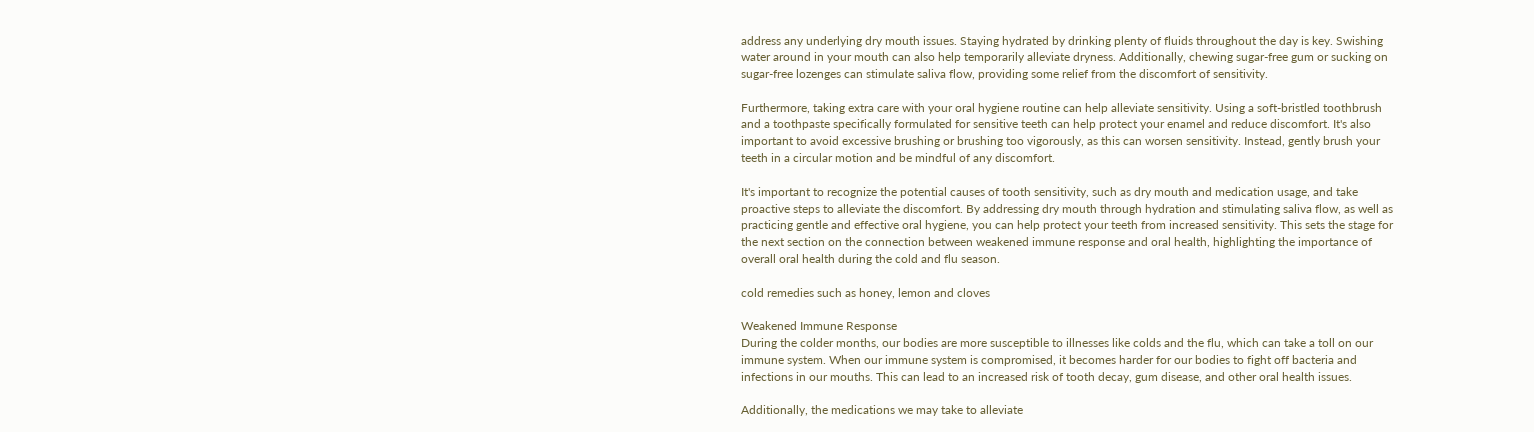address any underlying dry mouth issues. Staying hydrated by drinking plenty of fluids throughout the day is key. Swishing water around in your mouth can also help temporarily alleviate dryness. Additionally, chewing sugar-free gum or sucking on sugar-free lozenges can stimulate saliva flow, providing some relief from the discomfort of sensitivity.

Furthermore, taking extra care with your oral hygiene routine can help alleviate sensitivity. Using a soft-bristled toothbrush and a toothpaste specifically formulated for sensitive teeth can help protect your enamel and reduce discomfort. It's also important to avoid excessive brushing or brushing too vigorously, as this can worsen sensitivity. Instead, gently brush your teeth in a circular motion and be mindful of any discomfort.

It's important to recognize the potential causes of tooth sensitivity, such as dry mouth and medication usage, and take proactive steps to alleviate the discomfort. By addressing dry mouth through hydration and stimulating saliva flow, as well as practicing gentle and effective oral hygiene, you can help protect your teeth from increased sensitivity. This sets the stage for the next section on the connection between weakened immune response and oral health, highlighting the importance of overall oral health during the cold and flu season.

cold remedies such as honey, lemon and cloves

Weakened Immune Response
During the colder months, our bodies are more susceptible to illnesses like colds and the flu, which can take a toll on our immune system. When our immune system is compromised, it becomes harder for our bodies to fight off bacteria and infections in our mouths. This can lead to an increased risk of tooth decay, gum disease, and other oral health issues.

Additionally, the medications we may take to alleviate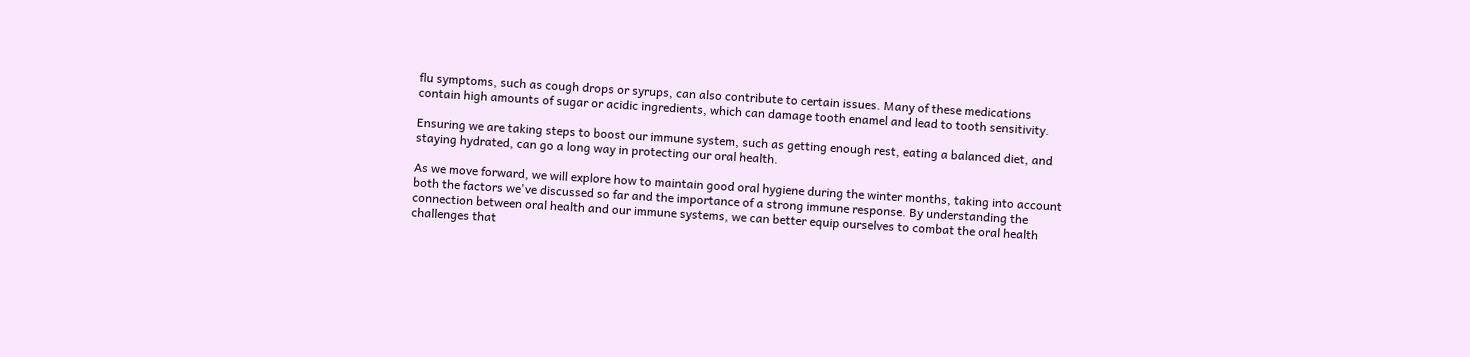flu symptoms, such as cough drops or syrups, can also contribute to certain issues. Many of these medications contain high amounts of sugar or acidic ingredients, which can damage tooth enamel and lead to tooth sensitivity.

Ensuring we are taking steps to boost our immune system, such as getting enough rest, eating a balanced diet, and staying hydrated, can go a long way in protecting our oral health.

As we move forward, we will explore how to maintain good oral hygiene during the winter months, taking into account both the factors we've discussed so far and the importance of a strong immune response. By understanding the connection between oral health and our immune systems, we can better equip ourselves to combat the oral health challenges that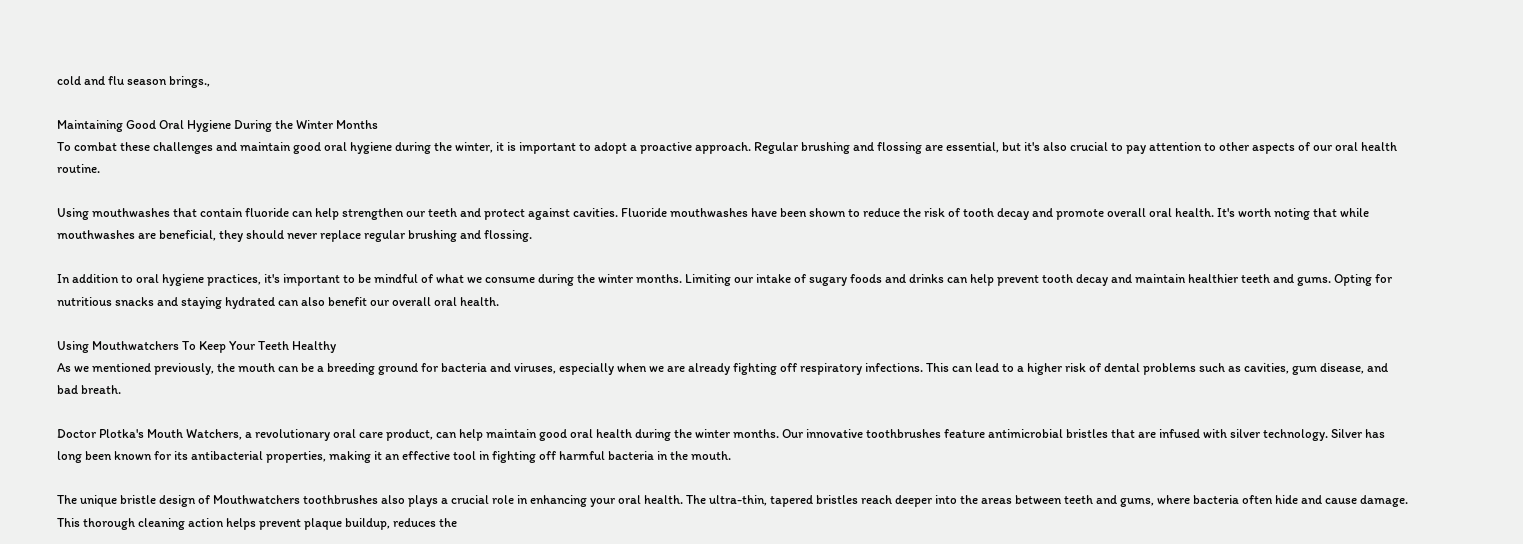cold and flu season brings.,

Maintaining Good Oral Hygiene During the Winter Months
To combat these challenges and maintain good oral hygiene during the winter, it is important to adopt a proactive approach. Regular brushing and flossing are essential, but it's also crucial to pay attention to other aspects of our oral health routine.

Using mouthwashes that contain fluoride can help strengthen our teeth and protect against cavities. Fluoride mouthwashes have been shown to reduce the risk of tooth decay and promote overall oral health. It's worth noting that while mouthwashes are beneficial, they should never replace regular brushing and flossing.

In addition to oral hygiene practices, it's important to be mindful of what we consume during the winter months. Limiting our intake of sugary foods and drinks can help prevent tooth decay and maintain healthier teeth and gums. Opting for nutritious snacks and staying hydrated can also benefit our overall oral health.

Using Mouthwatchers To Keep Your Teeth Healthy
As we mentioned previously, the mouth can be a breeding ground for bacteria and viruses, especially when we are already fighting off respiratory infections. This can lead to a higher risk of dental problems such as cavities, gum disease, and bad breath.

Doctor Plotka's Mouth Watchers, a revolutionary oral care product, can help maintain good oral health during the winter months. Our innovative toothbrushes feature antimicrobial bristles that are infused with silver technology. Silver has long been known for its antibacterial properties, making it an effective tool in fighting off harmful bacteria in the mouth.

The unique bristle design of Mouthwatchers toothbrushes also plays a crucial role in enhancing your oral health. The ultra-thin, tapered bristles reach deeper into the areas between teeth and gums, where bacteria often hide and cause damage. This thorough cleaning action helps prevent plaque buildup, reduces the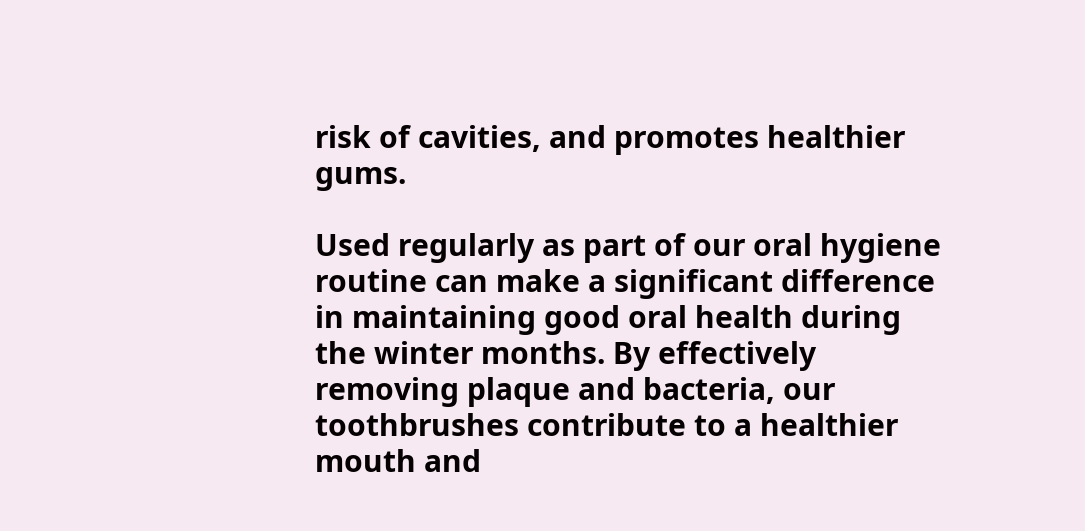risk of cavities, and promotes healthier gums.

Used regularly as part of our oral hygiene routine can make a significant difference in maintaining good oral health during the winter months. By effectively removing plaque and bacteria, our toothbrushes contribute to a healthier mouth and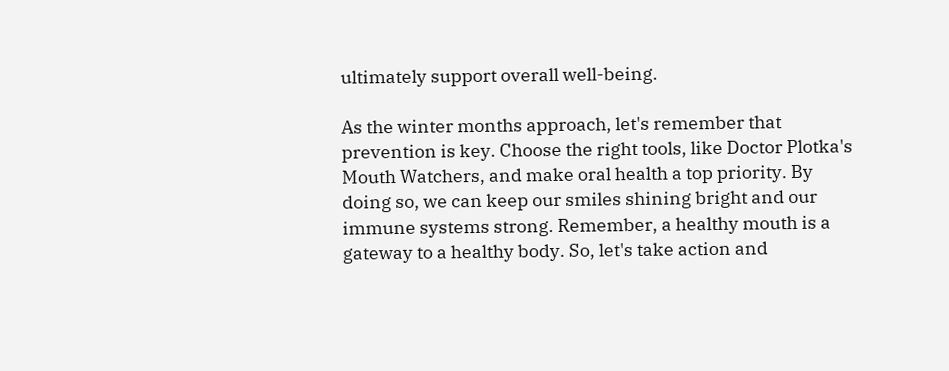ultimately support overall well-being.

As the winter months approach, let's remember that prevention is key. Choose the right tools, like Doctor Plotka's Mouth Watchers, and make oral health a top priority. By doing so, we can keep our smiles shining bright and our immune systems strong. Remember, a healthy mouth is a gateway to a healthy body. So, let's take action and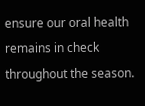ensure our oral health remains in check throughout the season.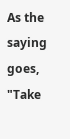As the saying goes, "Take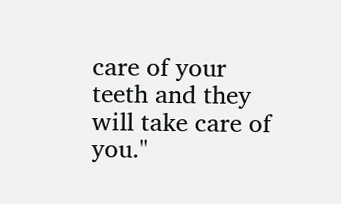care of your teeth and they will take care of you."